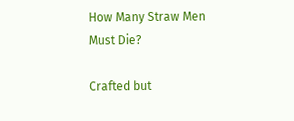How Many Straw Men Must Die?

Crafted but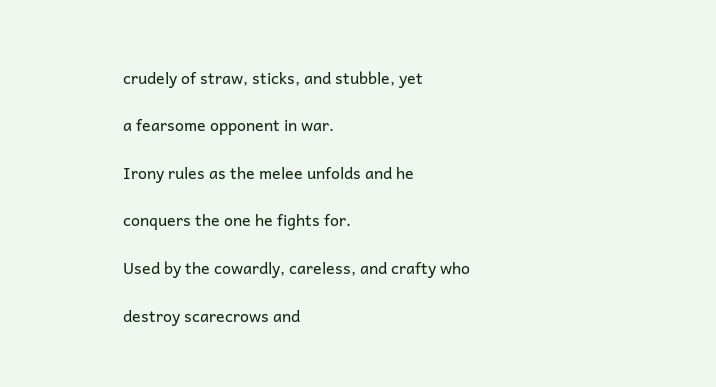crudely of straw, sticks, and stubble, yet

a fearsome opponent in war.

Irony rules as the melee unfolds and he

conquers the one he fights for.

Used by the cowardly, careless, and crafty who

destroy scarecrows and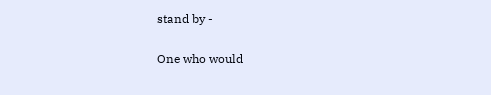stand by -

One who would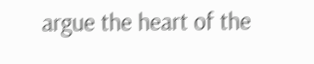argue the heart of the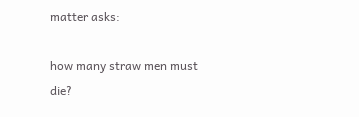matter asks:

how many straw men must die?